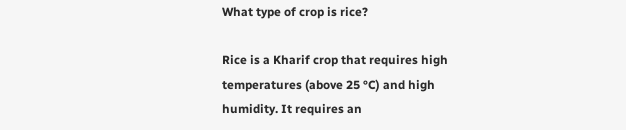What type of crop is rice?

Rice is a Kharif crop that requires high temperatures (above 25 °C) and high humidity. It requires an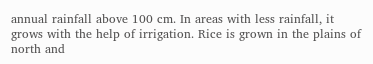annual rainfall above 100 cm. In areas with less rainfall, it grows with the help of irrigation. Rice is grown in the plains of north and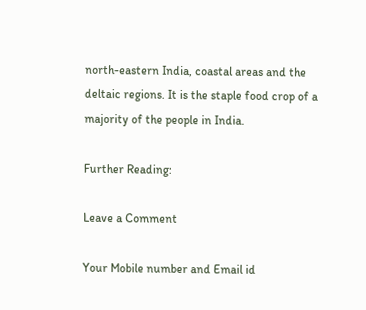north-eastern India, coastal areas and the deltaic regions. It is the staple food crop of a majority of the people in India.

Further Reading:

Leave a Comment

Your Mobile number and Email id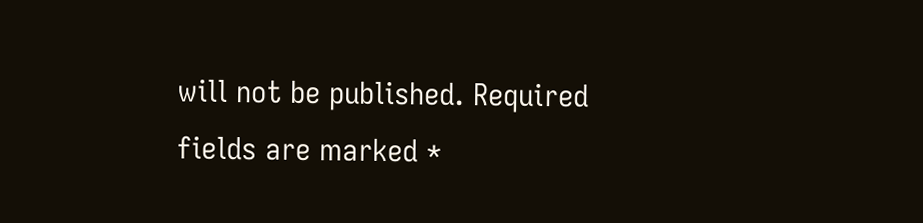will not be published. Required fields are marked *